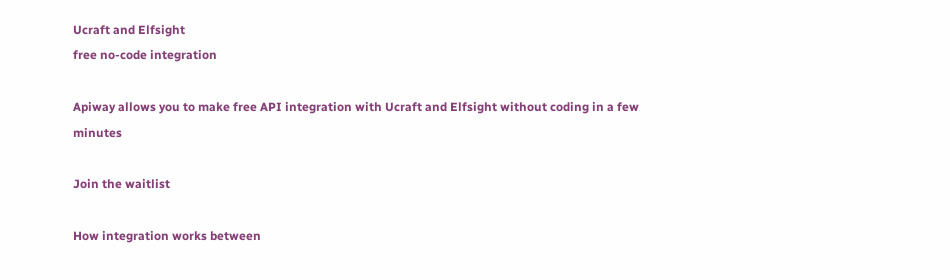Ucraft and Elfsight
free no-code integration

Apiway allows you to make free API integration with Ucraft and Elfsight without coding in a few minutes

Join the waitlist

How integration works between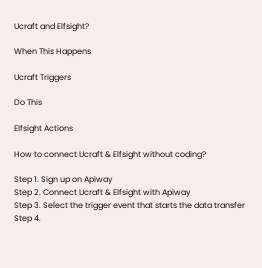Ucraft and Elfsight?

When This Happens

Ucraft Triggers

Do This

Elfsight Actions

How to connect Ucraft & Elfsight without coding?

Step 1. Sign up on Apiway
Step 2. Connect Ucraft & Elfsight with Apiway
Step 3. Select the trigger event that starts the data transfer
Step 4.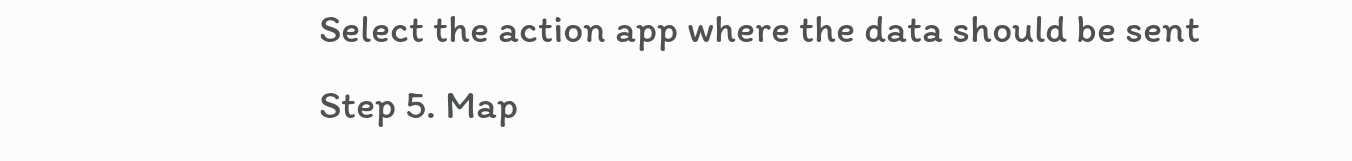Select the action app where the data should be sent
Step 5. Map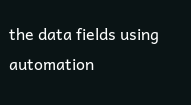the data fields using automation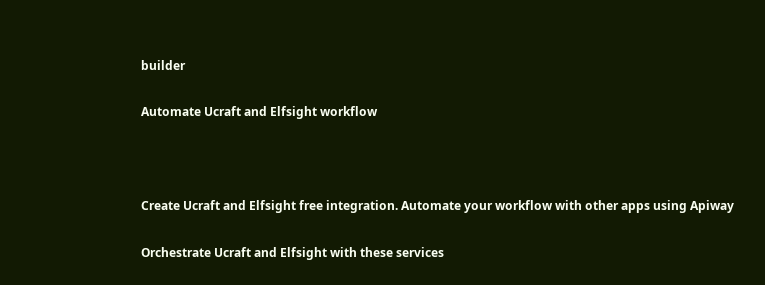builder

Automate Ucraft and Elfsight workflow



Create Ucraft and Elfsight free integration. Automate your workflow with other apps using Apiway

Orchestrate Ucraft and Elfsight with these services